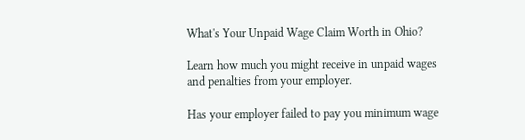What's Your Unpaid Wage Claim Worth in Ohio?

Learn how much you might receive in unpaid wages and penalties from your employer.

Has your employer failed to pay you minimum wage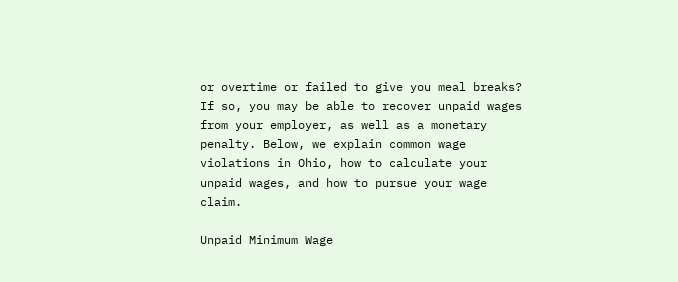or overtime or failed to give you meal breaks? If so, you may be able to recover unpaid wages from your employer, as well as a monetary penalty. Below, we explain common wage violations in Ohio, how to calculate your unpaid wages, and how to pursue your wage claim.

Unpaid Minimum Wage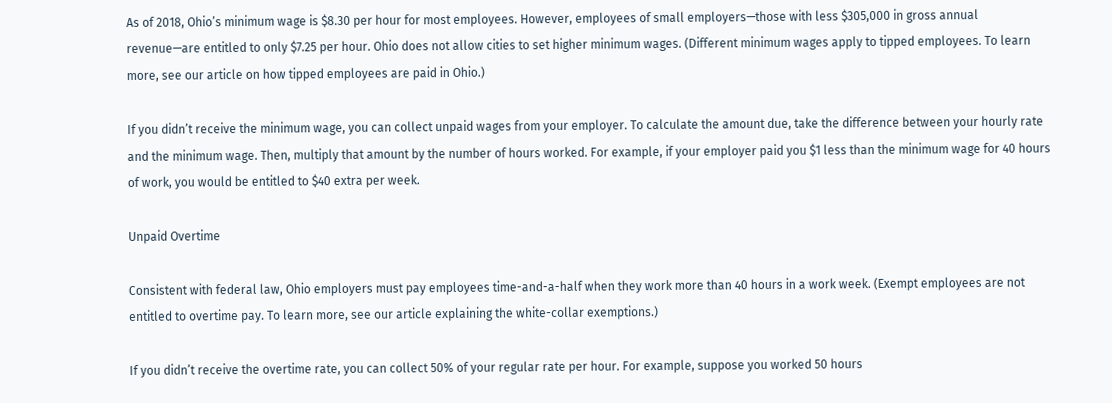As of 2018, Ohio’s minimum wage is $8.30 per hour for most employees. However, employees of small employers—those with less $305,000 in gross annual revenue—are entitled to only $7.25 per hour. Ohio does not allow cities to set higher minimum wages. (Different minimum wages apply to tipped employees. To learn more, see our article on how tipped employees are paid in Ohio.)

If you didn’t receive the minimum wage, you can collect unpaid wages from your employer. To calculate the amount due, take the difference between your hourly rate and the minimum wage. Then, multiply that amount by the number of hours worked. For example, if your employer paid you $1 less than the minimum wage for 40 hours of work, you would be entitled to $40 extra per week.

Unpaid Overtime

Consistent with federal law, Ohio employers must pay employees time-and-a-half when they work more than 40 hours in a work week. (Exempt employees are not entitled to overtime pay. To learn more, see our article explaining the white-collar exemptions.)

If you didn’t receive the overtime rate, you can collect 50% of your regular rate per hour. For example, suppose you worked 50 hours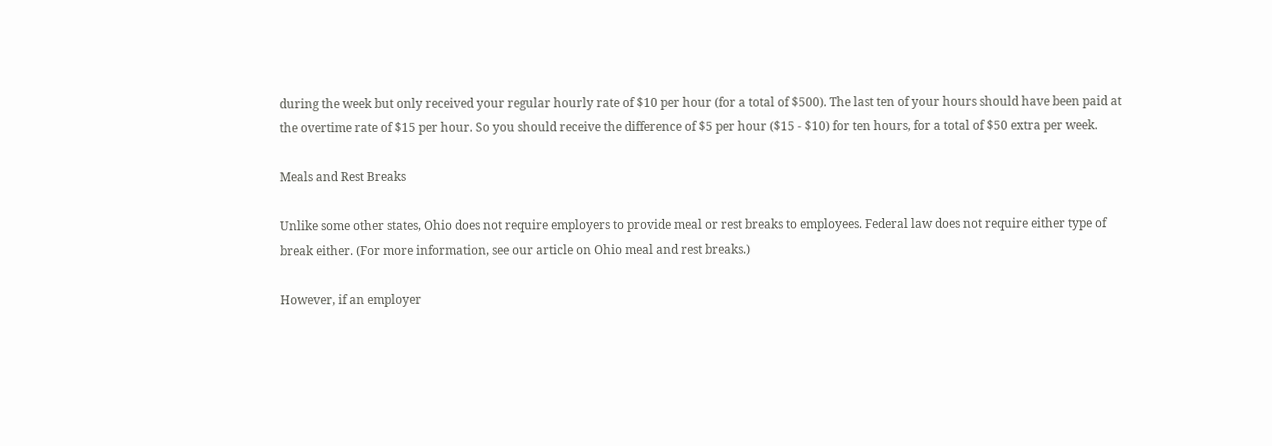during the week but only received your regular hourly rate of $10 per hour (for a total of $500). The last ten of your hours should have been paid at the overtime rate of $15 per hour. So you should receive the difference of $5 per hour ($15 - $10) for ten hours, for a total of $50 extra per week.

Meals and Rest Breaks

Unlike some other states, Ohio does not require employers to provide meal or rest breaks to employees. Federal law does not require either type of break either. (For more information, see our article on Ohio meal and rest breaks.)

However, if an employer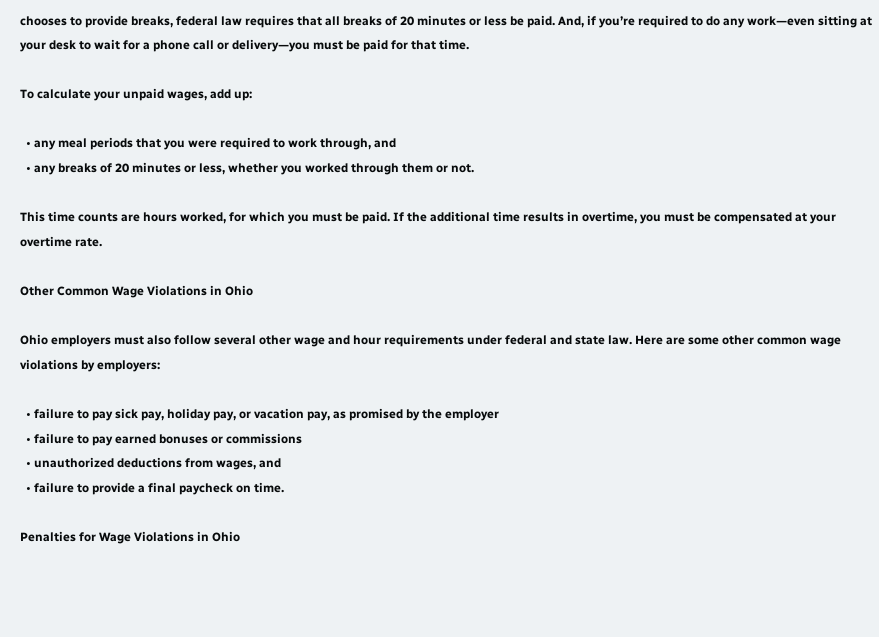chooses to provide breaks, federal law requires that all breaks of 20 minutes or less be paid. And, if you’re required to do any work—even sitting at your desk to wait for a phone call or delivery—you must be paid for that time.

To calculate your unpaid wages, add up:

  • any meal periods that you were required to work through, and
  • any breaks of 20 minutes or less, whether you worked through them or not.

This time counts are hours worked, for which you must be paid. If the additional time results in overtime, you must be compensated at your overtime rate.

Other Common Wage Violations in Ohio

Ohio employers must also follow several other wage and hour requirements under federal and state law. Here are some other common wage violations by employers:

  • failure to pay sick pay, holiday pay, or vacation pay, as promised by the employer
  • failure to pay earned bonuses or commissions
  • unauthorized deductions from wages, and
  • failure to provide a final paycheck on time.

Penalties for Wage Violations in Ohio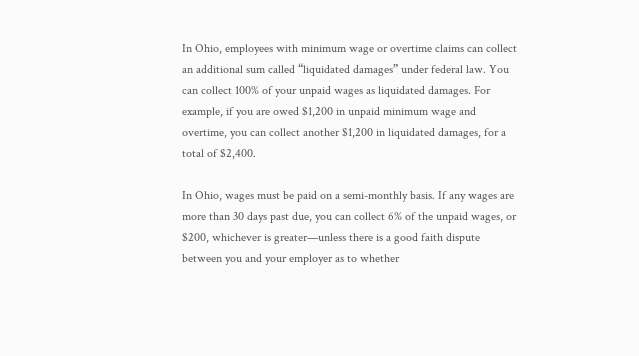In Ohio, employees with minimum wage or overtime claims can collect an additional sum called “liquidated damages” under federal law. You can collect 100% of your unpaid wages as liquidated damages. For example, if you are owed $1,200 in unpaid minimum wage and overtime, you can collect another $1,200 in liquidated damages, for a total of $2,400.

In Ohio, wages must be paid on a semi-monthly basis. If any wages are more than 30 days past due, you can collect 6% of the unpaid wages, or $200, whichever is greater—unless there is a good faith dispute between you and your employer as to whether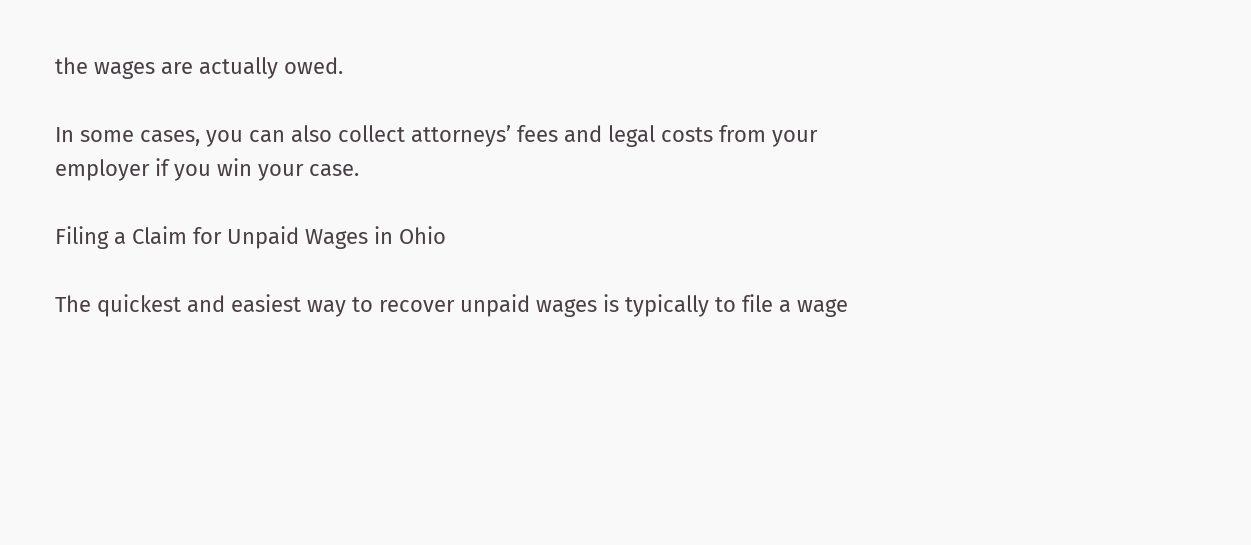the wages are actually owed.

In some cases, you can also collect attorneys’ fees and legal costs from your employer if you win your case.

Filing a Claim for Unpaid Wages in Ohio

The quickest and easiest way to recover unpaid wages is typically to file a wage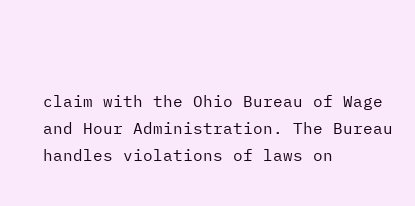claim with the Ohio Bureau of Wage and Hour Administration. The Bureau handles violations of laws on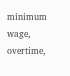minimum wage, overtime,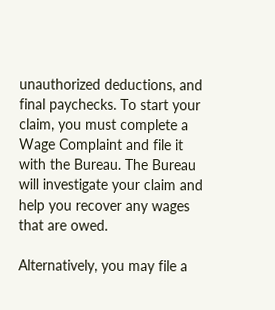unauthorized deductions, and final paychecks. To start your claim, you must complete a Wage Complaint and file it with the Bureau. The Bureau will investigate your claim and help you recover any wages that are owed.

Alternatively, you may file a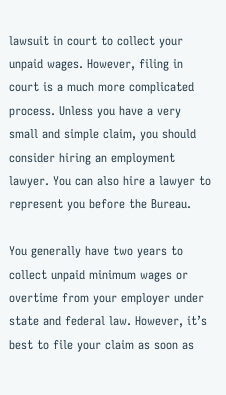lawsuit in court to collect your unpaid wages. However, filing in court is a much more complicated process. Unless you have a very small and simple claim, you should consider hiring an employment lawyer. You can also hire a lawyer to represent you before the Bureau.

You generally have two years to collect unpaid minimum wages or overtime from your employer under state and federal law. However, it’s best to file your claim as soon as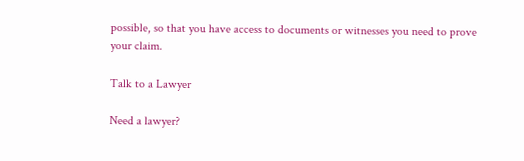possible, so that you have access to documents or witnesses you need to prove your claim.

Talk to a Lawyer

Need a lawyer?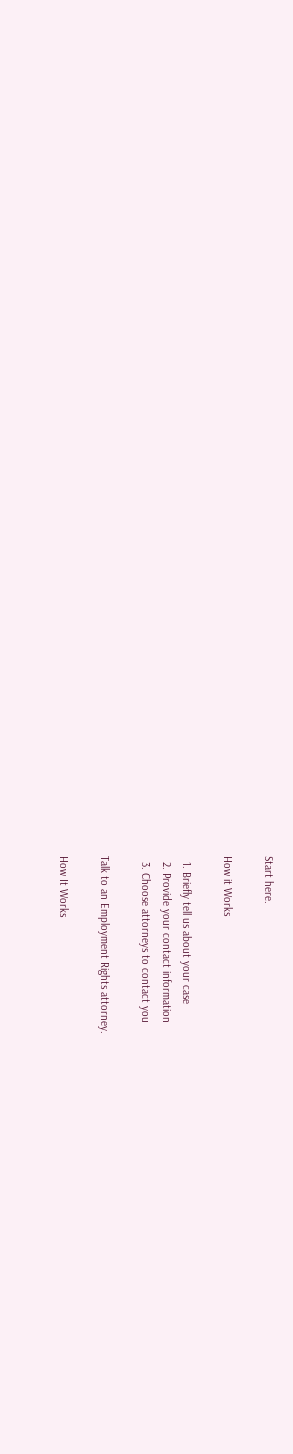Start here.

How it Works

  1. Briefly tell us about your case
  2. Provide your contact information
  3. Choose attorneys to contact you

Talk to an Employment Rights attorney.

How It Works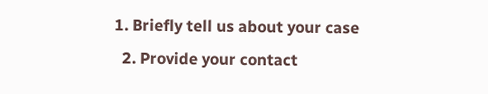1. Briefly tell us about your case
  2. Provide your contact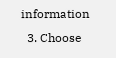information
  3. Choose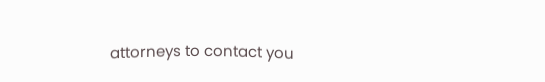attorneys to contact you